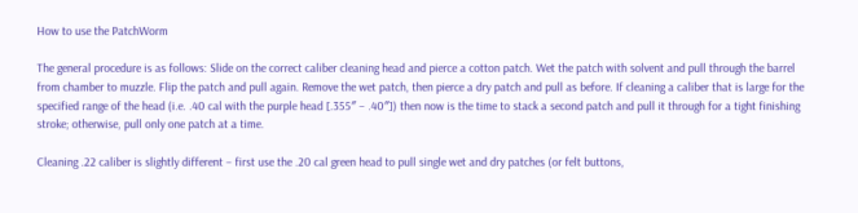How to use the PatchWorm

The general procedure is as follows: Slide on the correct caliber cleaning head and pierce a cotton patch. Wet the patch with solvent and pull through the barrel from chamber to muzzle. Flip the patch and pull again. Remove the wet patch, then pierce a dry patch and pull as before. If cleaning a caliber that is large for the specified range of the head (i.e. .40 cal with the purple head [.355″ – .40″]) then now is the time to stack a second patch and pull it through for a tight finishing stroke; otherwise, pull only one patch at a time.

Cleaning .22 caliber is slightly different – first use the .20 cal green head to pull single wet and dry patches (or felt buttons,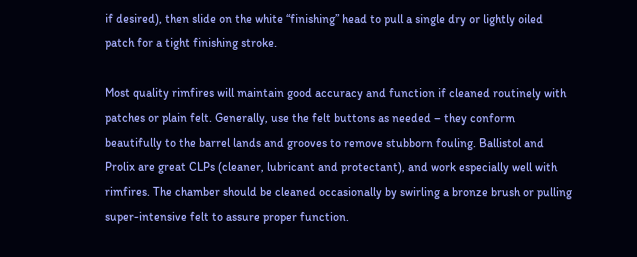if desired), then slide on the white “finishing” head to pull a single dry or lightly oiled patch for a tight finishing stroke.

Most quality rimfires will maintain good accuracy and function if cleaned routinely with patches or plain felt. Generally, use the felt buttons as needed – they conform beautifully to the barrel lands and grooves to remove stubborn fouling. Ballistol and Prolix are great CLPs (cleaner, lubricant and protectant), and work especially well with rimfires. The chamber should be cleaned occasionally by swirling a bronze brush or pulling super-intensive felt to assure proper function.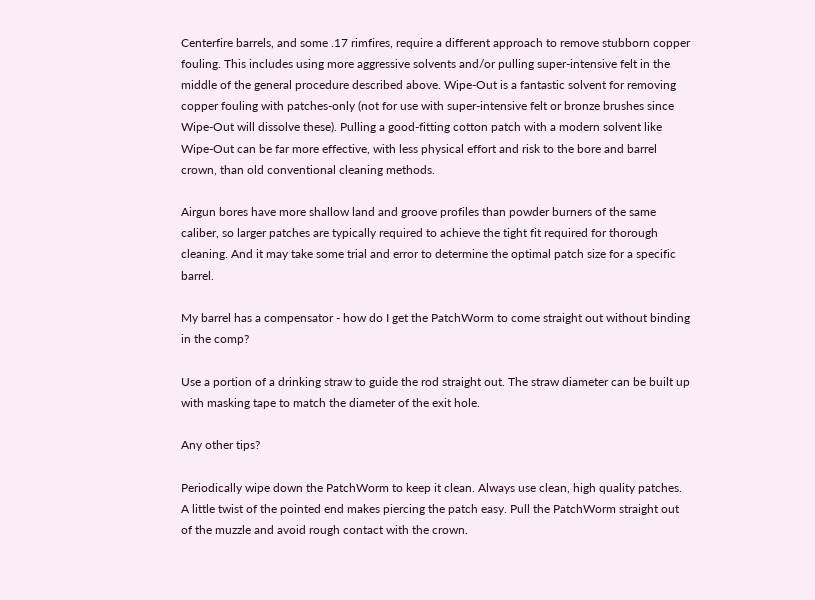Centerfire barrels, and some .17 rimfires, require a different approach to remove stubborn copper fouling. This includes using more aggressive solvents and/or pulling super-intensive felt in the middle of the general procedure described above. Wipe-Out is a fantastic solvent for removing copper fouling with patches-only (not for use with super-intensive felt or bronze brushes since Wipe-Out will dissolve these). Pulling a good-fitting cotton patch with a modern solvent like Wipe-Out can be far more effective, with less physical effort and risk to the bore and barrel crown, than old conventional cleaning methods.

Airgun bores have more shallow land and groove profiles than powder burners of the same caliber, so larger patches are typically required to achieve the tight fit required for thorough cleaning. And it may take some trial and error to determine the optimal patch size for a specific barrel.

My barrel has a compensator - how do I get the PatchWorm to come straight out without binding in the comp?

Use a portion of a drinking straw to guide the rod straight out. The straw diameter can be built up with masking tape to match the diameter of the exit hole.

Any other tips?

Periodically wipe down the PatchWorm to keep it clean. Always use clean, high quality patches. A little twist of the pointed end makes piercing the patch easy. Pull the PatchWorm straight out of the muzzle and avoid rough contact with the crown.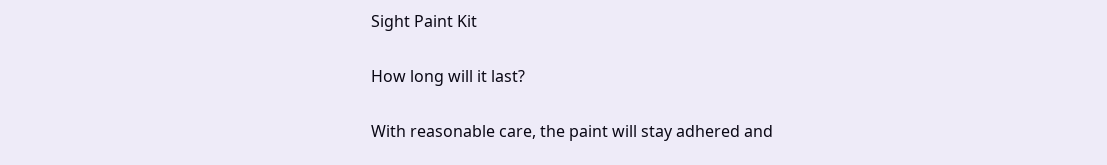Sight Paint Kit

How long will it last?

With reasonable care, the paint will stay adhered and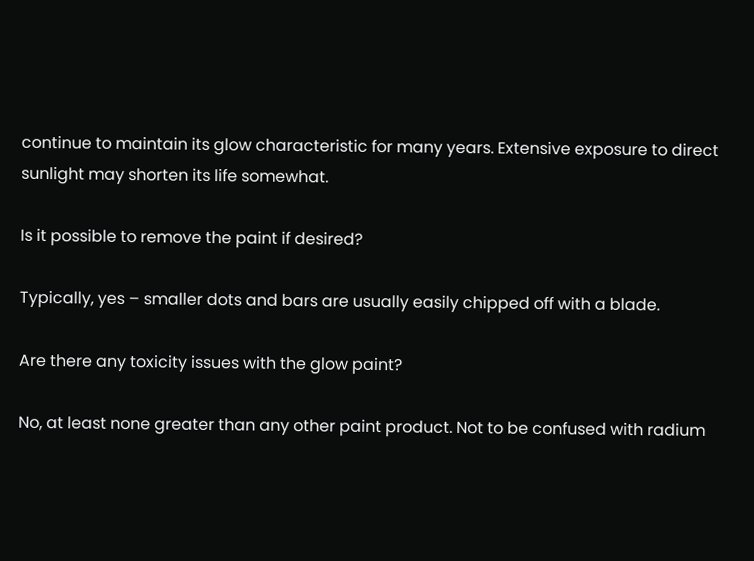continue to maintain its glow characteristic for many years. Extensive exposure to direct sunlight may shorten its life somewhat.

Is it possible to remove the paint if desired?

Typically, yes – smaller dots and bars are usually easily chipped off with a blade.

Are there any toxicity issues with the glow paint?

No, at least none greater than any other paint product. Not to be confused with radium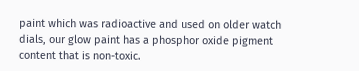paint which was radioactive and used on older watch dials, our glow paint has a phosphor oxide pigment content that is non-toxic.